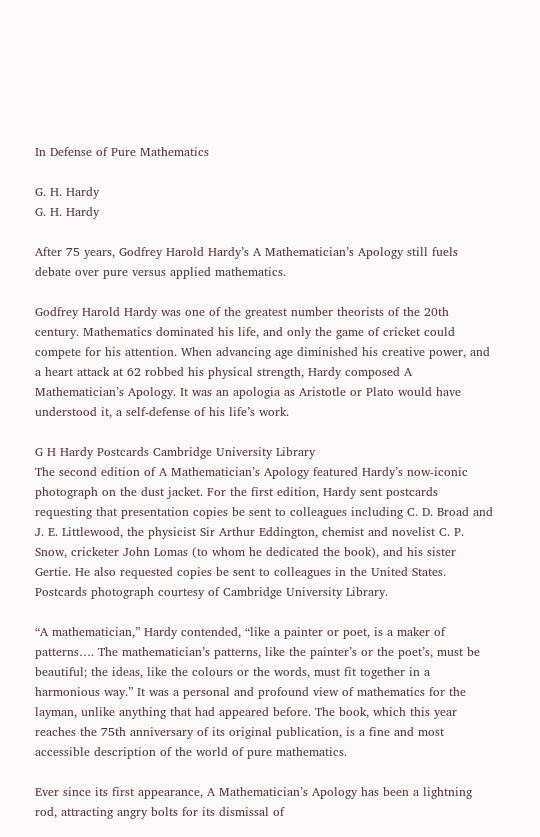In Defense of Pure Mathematics

G. H. Hardy
G. H. Hardy

After 75 years, Godfrey Harold Hardy’s A Mathematician’s Apology still fuels debate over pure versus applied mathematics.

Godfrey Harold Hardy was one of the greatest number theorists of the 20th century. Mathematics dominated his life, and only the game of cricket could compete for his attention. When advancing age diminished his creative power, and a heart attack at 62 robbed his physical strength, Hardy composed A Mathematician’s Apology. It was an apologia as Aristotle or Plato would have understood it, a self-defense of his life’s work.

G H Hardy Postcards Cambridge University Library
The second edition of A Mathematician’s Apology featured Hardy’s now-iconic photograph on the dust jacket. For the first edition, Hardy sent postcards requesting that presentation copies be sent to colleagues including C. D. Broad and J. E. Littlewood, the physicist Sir Arthur Eddington, chemist and novelist C. P. Snow, cricketer John Lomas (to whom he dedicated the book), and his sister Gertie. He also requested copies be sent to colleagues in the United States. Postcards photograph courtesy of Cambridge University Library.

“A mathematician,” Hardy contended, “like a painter or poet, is a maker of patterns…. The mathematician’s patterns, like the painter’s or the poet’s, must be beautiful; the ideas, like the colours or the words, must fit together in a harmonious way.” It was a personal and profound view of mathematics for the layman, unlike anything that had appeared before. The book, which this year reaches the 75th anniversary of its original publication, is a fine and most accessible description of the world of pure mathematics.

Ever since its first appearance, A Mathematician’s Apology has been a lightning rod, attracting angry bolts for its dismissal of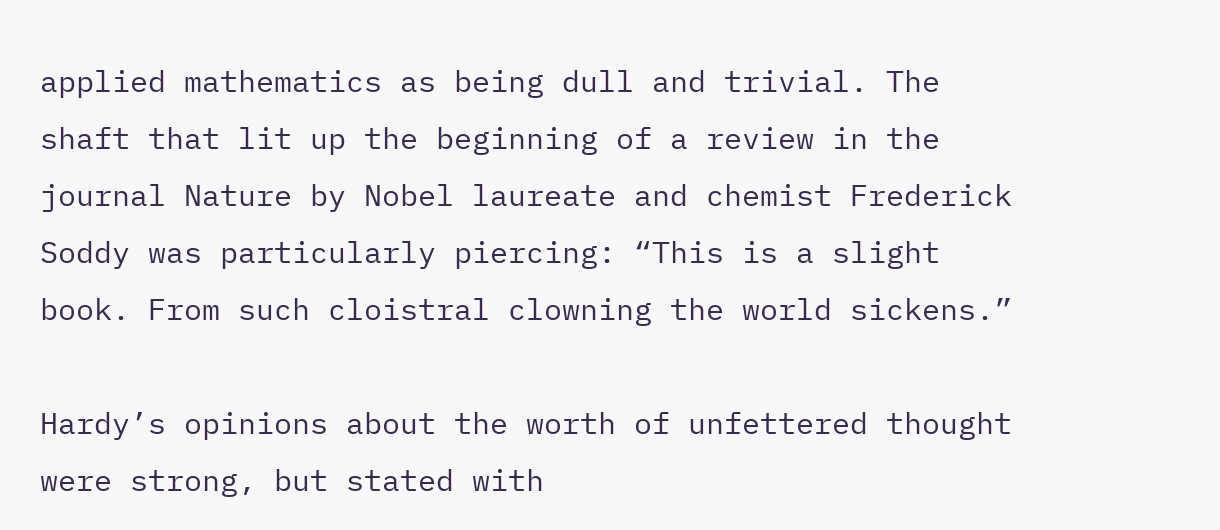applied mathematics as being dull and trivial. The shaft that lit up the beginning of a review in the journal Nature by Nobel laureate and chemist Frederick Soddy was particularly piercing: “This is a slight book. From such cloistral clowning the world sickens.”

Hardy’s opinions about the worth of unfettered thought were strong, but stated with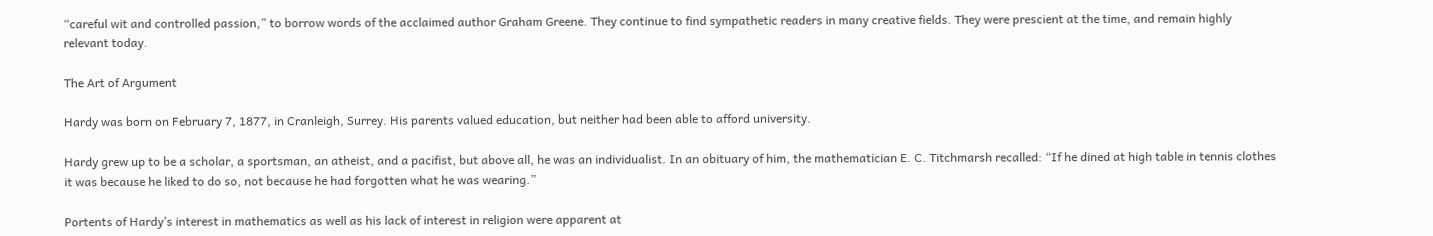“careful wit and controlled passion,” to borrow words of the acclaimed author Graham Greene. They continue to find sympathetic readers in many creative fields. They were prescient at the time, and remain highly relevant today.

The Art of Argument

Hardy was born on February 7, 1877, in Cranleigh, Surrey. His parents valued education, but neither had been able to afford university.

Hardy grew up to be a scholar, a sportsman, an atheist, and a pacifist, but above all, he was an individualist. In an obituary of him, the mathematician E. C. Titchmarsh recalled: “If he dined at high table in tennis clothes it was because he liked to do so, not because he had forgotten what he was wearing.”

Portents of Hardy’s interest in mathematics as well as his lack of interest in religion were apparent at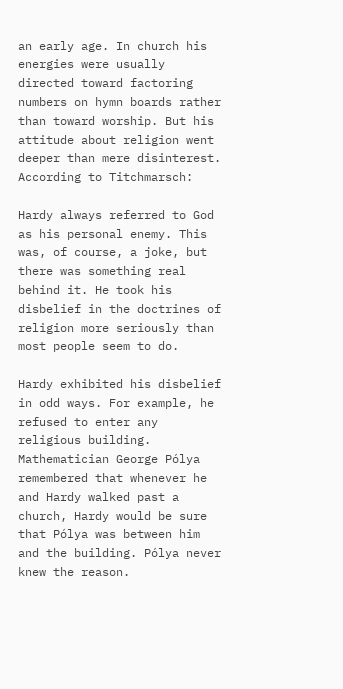an early age. In church his energies were usually directed toward factoring numbers on hymn boards rather than toward worship. But his attitude about religion went deeper than mere disinterest. According to Titchmarsch:

Hardy always referred to God as his personal enemy. This was, of course, a joke, but there was something real behind it. He took his disbelief in the doctrines of religion more seriously than most people seem to do.

Hardy exhibited his disbelief in odd ways. For example, he refused to enter any religious building. Mathematician George Pólya remembered that whenever he and Hardy walked past a church, Hardy would be sure that Pólya was between him and the building. Pólya never knew the reason.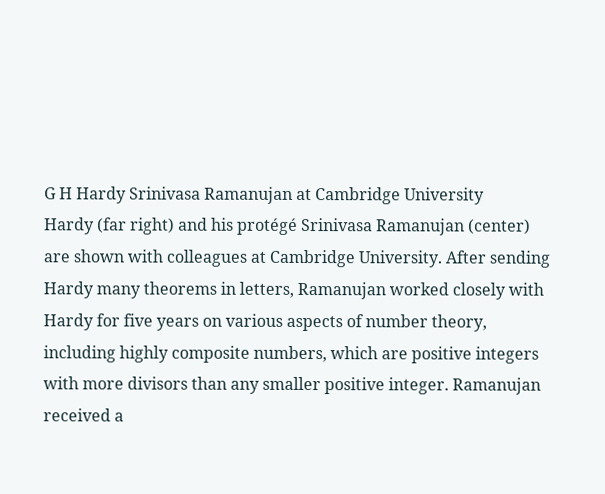G H Hardy Srinivasa Ramanujan at Cambridge University
Hardy (far right) and his protégé Srinivasa Ramanujan (center) are shown with colleagues at Cambridge University. After sending Hardy many theorems in letters, Ramanujan worked closely with Hardy for five years on various aspects of number theory, including highly composite numbers, which are positive integers with more divisors than any smaller positive integer. Ramanujan received a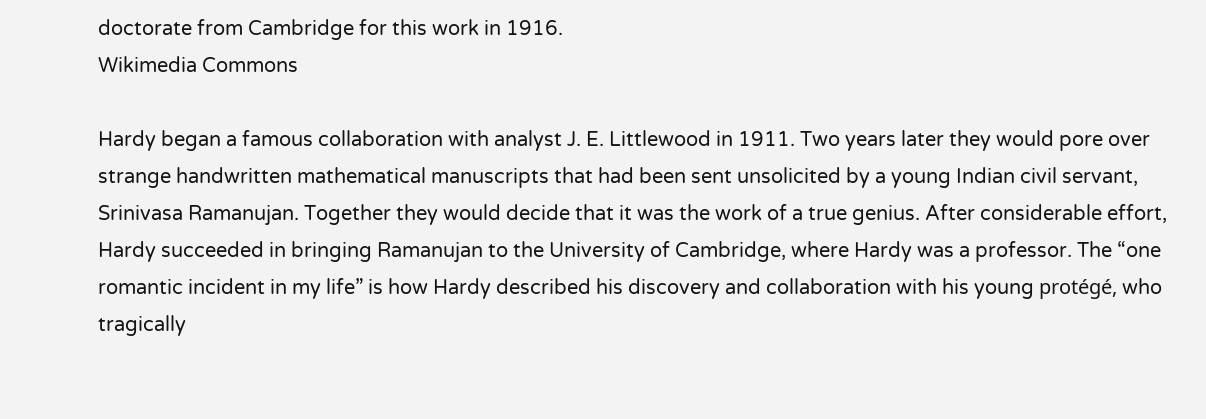doctorate from Cambridge for this work in 1916.
Wikimedia Commons

Hardy began a famous collaboration with analyst J. E. Littlewood in 1911. Two years later they would pore over strange handwritten mathematical manuscripts that had been sent unsolicited by a young Indian civil servant, Srinivasa Ramanujan. Together they would decide that it was the work of a true genius. After considerable effort, Hardy succeeded in bringing Ramanujan to the University of Cambridge, where Hardy was a professor. The “one romantic incident in my life” is how Hardy described his discovery and collaboration with his young protégé, who tragically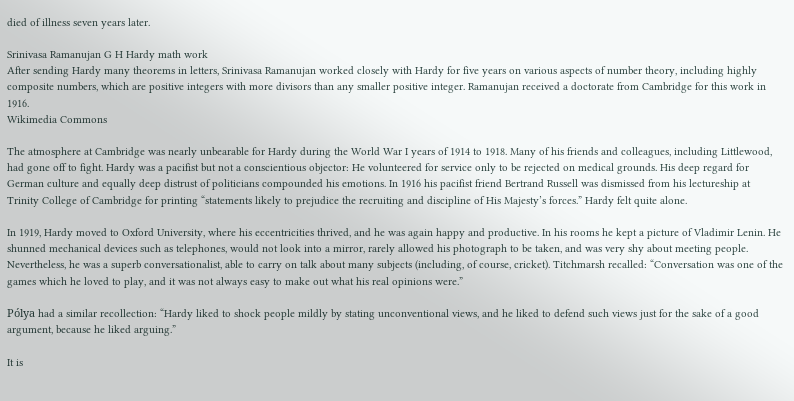died of illness seven years later.

Srinivasa Ramanujan G H Hardy math work
After sending Hardy many theorems in letters, Srinivasa Ramanujan worked closely with Hardy for five years on various aspects of number theory, including highly composite numbers, which are positive integers with more divisors than any smaller positive integer. Ramanujan received a doctorate from Cambridge for this work in 1916.
Wikimedia Commons

The atmosphere at Cambridge was nearly unbearable for Hardy during the World War I years of 1914 to 1918. Many of his friends and colleagues, including Littlewood, had gone off to fight. Hardy was a pacifist but not a conscientious objector: He volunteered for service only to be rejected on medical grounds. His deep regard for German culture and equally deep distrust of politicians compounded his emotions. In 1916 his pacifist friend Bertrand Russell was dismissed from his lectureship at Trinity College of Cambridge for printing “statements likely to prejudice the recruiting and discipline of His Majesty’s forces.” Hardy felt quite alone.

In 1919, Hardy moved to Oxford University, where his eccentricities thrived, and he was again happy and productive. In his rooms he kept a picture of Vladimir Lenin. He shunned mechanical devices such as telephones, would not look into a mirror, rarely allowed his photograph to be taken, and was very shy about meeting people. Nevertheless, he was a superb conversationalist, able to carry on talk about many subjects (including, of course, cricket). Titchmarsh recalled: “Conversation was one of the games which he loved to play, and it was not always easy to make out what his real opinions were.”

Pólya had a similar recollection: “Hardy liked to shock people mildly by stating unconventional views, and he liked to defend such views just for the sake of a good argument, because he liked arguing.”

It is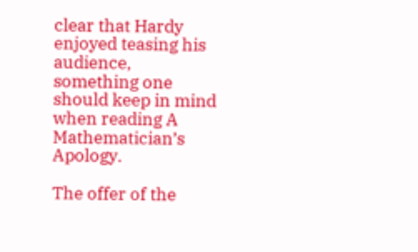clear that Hardy enjoyed teasing his audience, something one should keep in mind when reading A Mathematician’s Apology.

The offer of the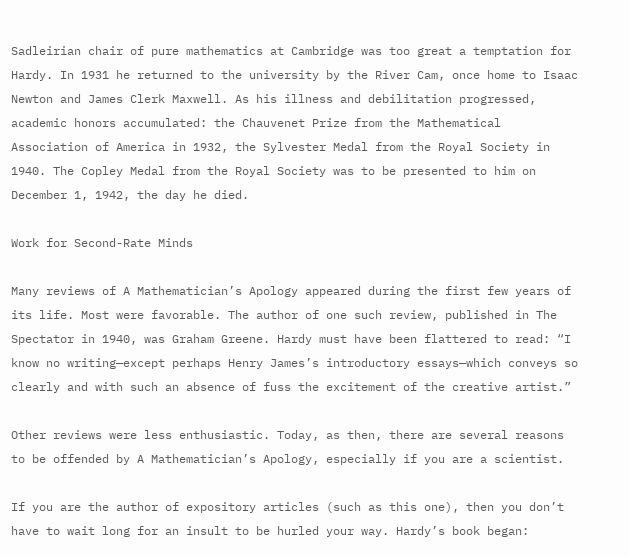Sadleirian chair of pure mathematics at Cambridge was too great a temptation for Hardy. In 1931 he returned to the university by the River Cam, once home to Isaac Newton and James Clerk Maxwell. As his illness and debilitation progressed, academic honors accumulated: the Chauvenet Prize from the Mathematical Association of America in 1932, the Sylvester Medal from the Royal Society in 1940. The Copley Medal from the Royal Society was to be presented to him on December 1, 1942, the day he died.

Work for Second-Rate Minds

Many reviews of A Mathematician’s Apology appeared during the first few years of its life. Most were favorable. The author of one such review, published in The Spectator in 1940, was Graham Greene. Hardy must have been flattered to read: “I know no writing—except perhaps Henry James’s introductory essays—which conveys so clearly and with such an absence of fuss the excitement of the creative artist.”

Other reviews were less enthusiastic. Today, as then, there are several reasons to be offended by A Mathematician’s Apology, especially if you are a scientist.

If you are the author of expository articles (such as this one), then you don’t have to wait long for an insult to be hurled your way. Hardy’s book began: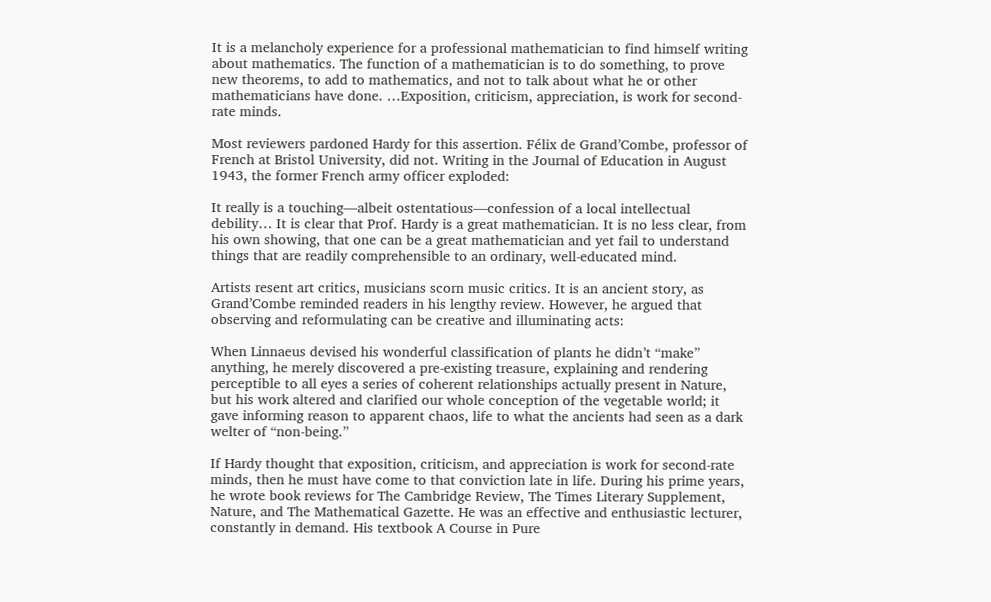It is a melancholy experience for a professional mathematician to find himself writing about mathematics. The function of a mathematician is to do something, to prove new theorems, to add to mathematics, and not to talk about what he or other mathematicians have done. …Exposition, criticism, appreciation, is work for second-rate minds.

Most reviewers pardoned Hardy for this assertion. Félix de Grand’Combe, professor of French at Bristol University, did not. Writing in the Journal of Education in August 1943, the former French army officer exploded:

It really is a touching—albeit ostentatious—confession of a local intellectual debility… It is clear that Prof. Hardy is a great mathematician. It is no less clear, from his own showing, that one can be a great mathematician and yet fail to understand things that are readily comprehensible to an ordinary, well-educated mind.

Artists resent art critics, musicians scorn music critics. It is an ancient story, as Grand’Combe reminded readers in his lengthy review. However, he argued that observing and reformulating can be creative and illuminating acts:

When Linnaeus devised his wonderful classification of plants he didn’t “make” anything, he merely discovered a pre-existing treasure, explaining and rendering perceptible to all eyes a series of coherent relationships actually present in Nature, but his work altered and clarified our whole conception of the vegetable world; it gave informing reason to apparent chaos, life to what the ancients had seen as a dark welter of “non-being.”

If Hardy thought that exposition, criticism, and appreciation is work for second-rate minds, then he must have come to that conviction late in life. During his prime years, he wrote book reviews for The Cambridge Review, The Times Literary Supplement, Nature, and The Mathematical Gazette. He was an effective and enthusiastic lecturer, constantly in demand. His textbook A Course in Pure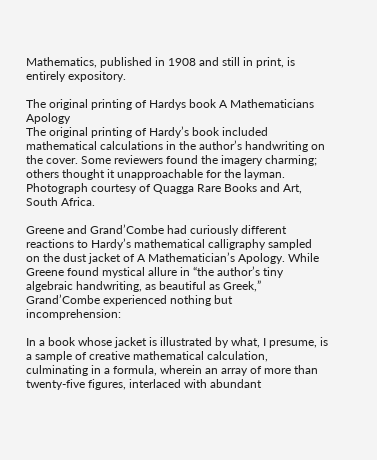Mathematics, published in 1908 and still in print, is entirely expository.

The original printing of Hardys book A Mathematicians Apology
The original printing of Hardy’s book included mathematical calculations in the author’s handwriting on the cover. Some reviewers found the imagery charming; others thought it unapproachable for the layman.
Photograph courtesy of Quagga Rare Books and Art, South Africa.

Greene and Grand’Combe had curiously different reactions to Hardy’s mathematical calligraphy sampled on the dust jacket of A Mathematician’s Apology. While Greene found mystical allure in “the author’s tiny algebraic handwriting, as beautiful as Greek,” Grand’Combe experienced nothing but incomprehension:

In a book whose jacket is illustrated by what, I presume, is a sample of creative mathematical calculation, culminating in a formula, wherein an array of more than twenty-five figures, interlaced with abundant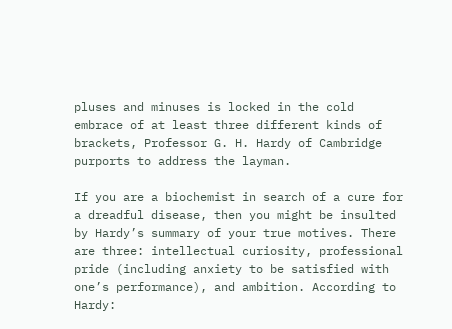pluses and minuses is locked in the cold embrace of at least three different kinds of brackets, Professor G. H. Hardy of Cambridge purports to address the layman.

If you are a biochemist in search of a cure for a dreadful disease, then you might be insulted by Hardy’s summary of your true motives. There are three: intellectual curiosity, professional pride (including anxiety to be satisfied with one’s performance), and ambition. According to Hardy: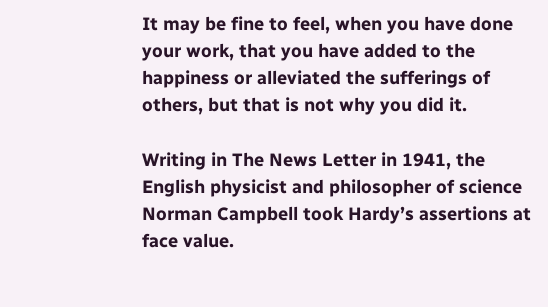It may be fine to feel, when you have done your work, that you have added to the happiness or alleviated the sufferings of others, but that is not why you did it.

Writing in The News Letter in 1941, the English physicist and philosopher of science Norman Campbell took Hardy’s assertions at face value.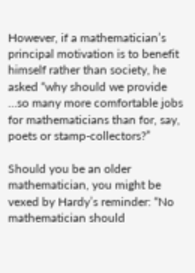However, if a mathematician’s principal motivation is to benefit himself rather than society, he asked “why should we provide …so many more comfortable jobs for mathematicians than for, say, poets or stamp-collectors?”

Should you be an older mathematician, you might be vexed by Hardy’s reminder: “No mathematician should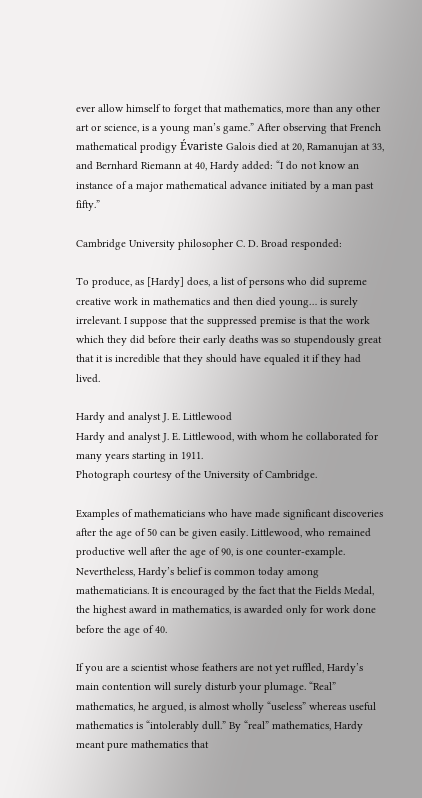ever allow himself to forget that mathematics, more than any other art or science, is a young man’s game.” After observing that French mathematical prodigy Évariste Galois died at 20, Ramanujan at 33, and Bernhard Riemann at 40, Hardy added: “I do not know an instance of a major mathematical advance initiated by a man past fifty.”

Cambridge University philosopher C. D. Broad responded:

To produce, as [Hardy] does, a list of persons who did supreme creative work in mathematics and then died young… is surely irrelevant. I suppose that the suppressed premise is that the work which they did before their early deaths was so stupendously great that it is incredible that they should have equaled it if they had lived.

Hardy and analyst J. E. Littlewood
Hardy and analyst J. E. Littlewood, with whom he collaborated for many years starting in 1911.
Photograph courtesy of the University of Cambridge.

Examples of mathematicians who have made significant discoveries after the age of 50 can be given easily. Littlewood, who remained productive well after the age of 90, is one counter-example. Nevertheless, Hardy’s belief is common today among mathematicians. It is encouraged by the fact that the Fields Medal, the highest award in mathematics, is awarded only for work done before the age of 40.

If you are a scientist whose feathers are not yet ruffled, Hardy’s main contention will surely disturb your plumage. “Real” mathematics, he argued, is almost wholly “useless” whereas useful mathematics is “intolerably dull.” By “real” mathematics, Hardy meant pure mathematics that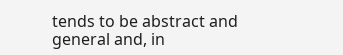tends to be abstract and general and, in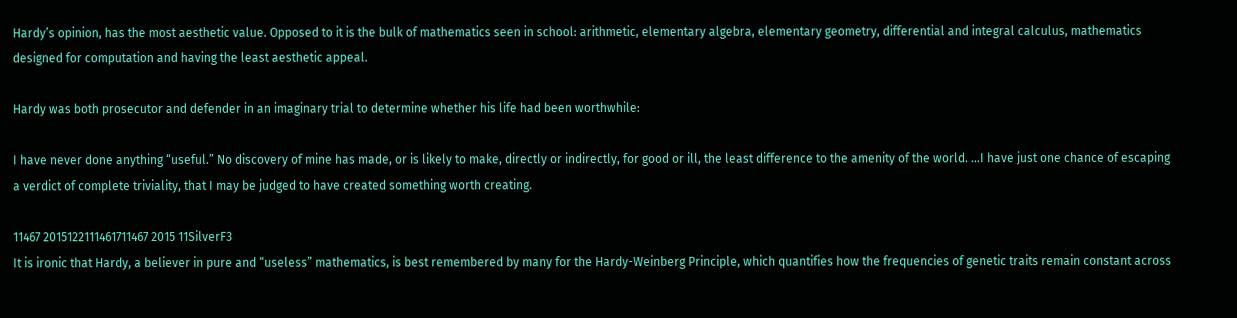Hardy’s opinion, has the most aesthetic value. Opposed to it is the bulk of mathematics seen in school: arithmetic, elementary algebra, elementary geometry, differential and integral calculus, mathematics designed for computation and having the least aesthetic appeal.

Hardy was both prosecutor and defender in an imaginary trial to determine whether his life had been worthwhile:

I have never done anything “useful.” No discovery of mine has made, or is likely to make, directly or indirectly, for good or ill, the least difference to the amenity of the world. …I have just one chance of escaping a verdict of complete triviality, that I may be judged to have created something worth creating.

11467 2015122111461711467 2015 11SilverF3
It is ironic that Hardy, a believer in pure and “useless” mathematics, is best remembered by many for the Hardy-Weinberg Principle, which quantifies how the frequencies of genetic traits remain constant across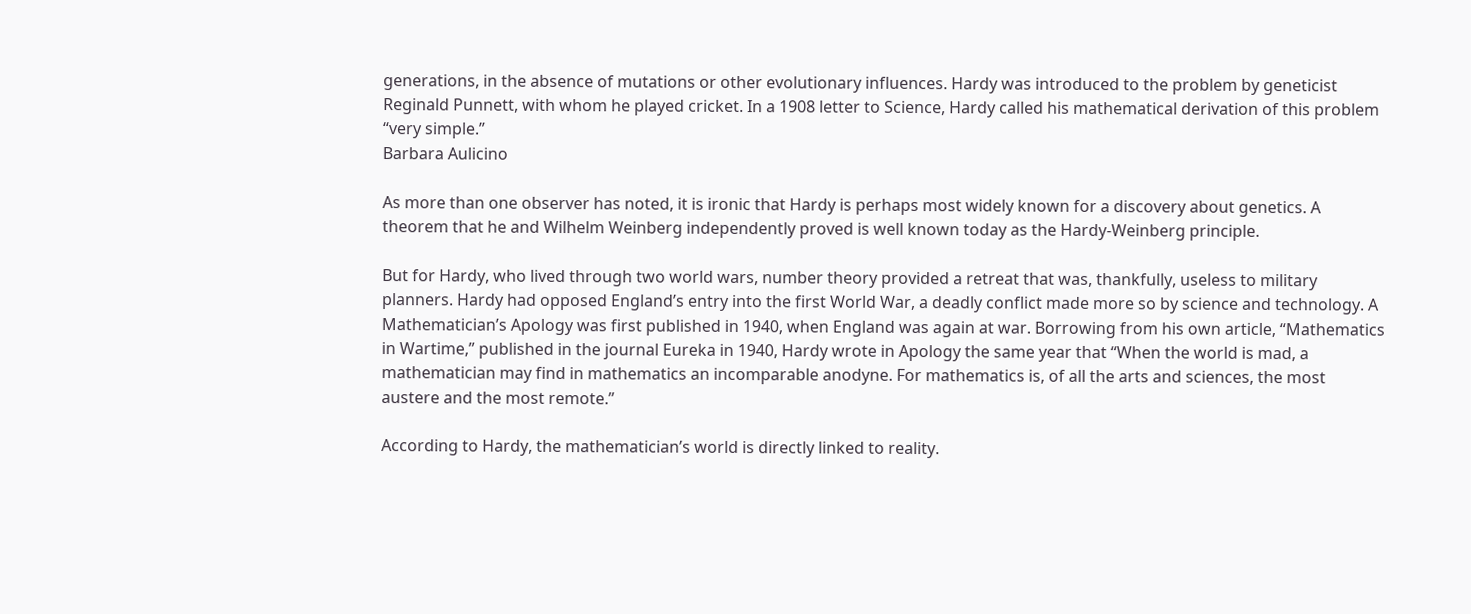generations, in the absence of mutations or other evolutionary influences. Hardy was introduced to the problem by geneticist Reginald Punnett, with whom he played cricket. In a 1908 letter to Science, Hardy called his mathematical derivation of this problem “very simple.”
Barbara Aulicino

As more than one observer has noted, it is ironic that Hardy is perhaps most widely known for a discovery about genetics. A theorem that he and Wilhelm Weinberg independently proved is well known today as the Hardy-Weinberg principle.

But for Hardy, who lived through two world wars, number theory provided a retreat that was, thankfully, useless to military planners. Hardy had opposed England’s entry into the first World War, a deadly conflict made more so by science and technology. A Mathematician’s Apology was first published in 1940, when England was again at war. Borrowing from his own article, “Mathematics in Wartime,” published in the journal Eureka in 1940, Hardy wrote in Apology the same year that “When the world is mad, a mathematician may find in mathematics an incomparable anodyne. For mathematics is, of all the arts and sciences, the most austere and the most remote.”

According to Hardy, the mathematician’s world is directly linked to reality.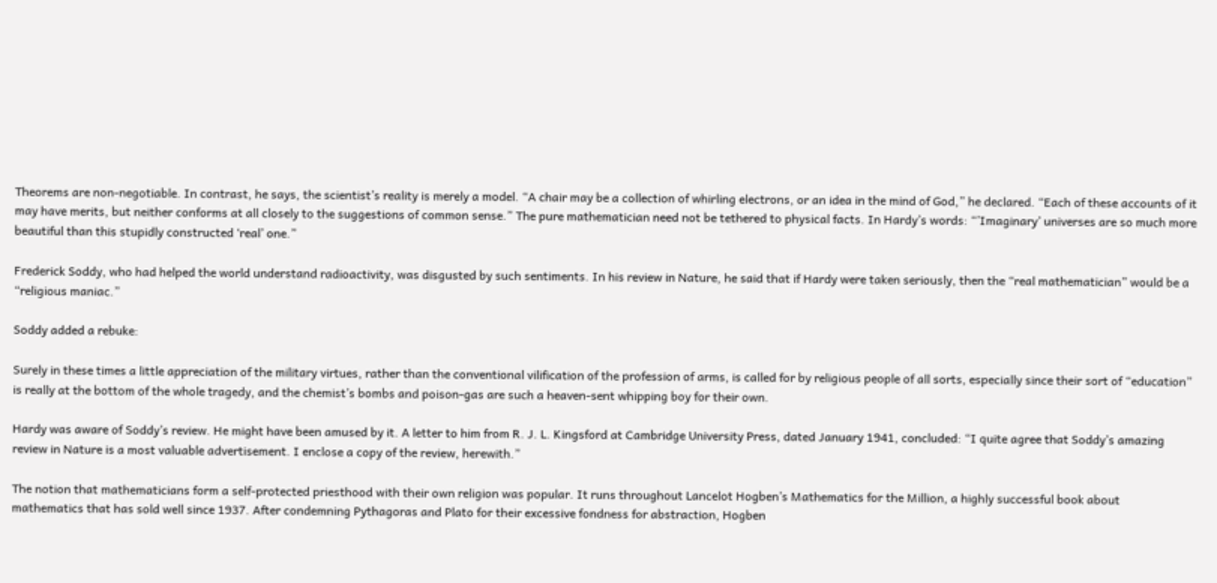Theorems are non-negotiable. In contrast, he says, the scientist’s reality is merely a model. “A chair may be a collection of whirling electrons, or an idea in the mind of God,” he declared. “Each of these accounts of it may have merits, but neither conforms at all closely to the suggestions of common sense.” The pure mathematician need not be tethered to physical facts. In Hardy’s words: “’Imaginary’ universes are so much more beautiful than this stupidly constructed ‘real’ one.”

Frederick Soddy, who had helped the world understand radioactivity, was disgusted by such sentiments. In his review in Nature, he said that if Hardy were taken seriously, then the “real mathematician” would be a “religious maniac.”

Soddy added a rebuke:

Surely in these times a little appreciation of the military virtues, rather than the conventional vilification of the profession of arms, is called for by religious people of all sorts, especially since their sort of “education” is really at the bottom of the whole tragedy, and the chemist’s bombs and poison-gas are such a heaven-sent whipping boy for their own.

Hardy was aware of Soddy’s review. He might have been amused by it. A letter to him from R. J. L. Kingsford at Cambridge University Press, dated January 1941, concluded: “I quite agree that Soddy’s amazing review in Nature is a most valuable advertisement. I enclose a copy of the review, herewith.”

The notion that mathematicians form a self-protected priesthood with their own religion was popular. It runs throughout Lancelot Hogben’s Mathematics for the Million, a highly successful book about mathematics that has sold well since 1937. After condemning Pythagoras and Plato for their excessive fondness for abstraction, Hogben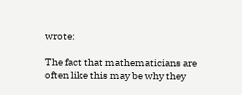wrote:

The fact that mathematicians are often like this may be why they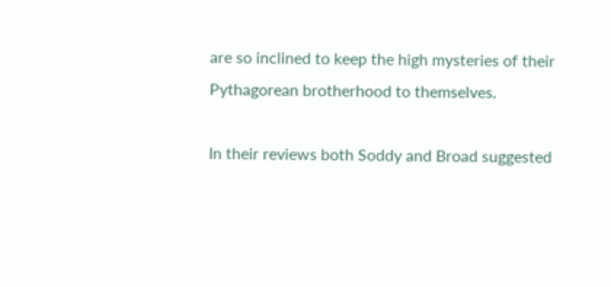are so inclined to keep the high mysteries of their Pythagorean brotherhood to themselves.

In their reviews both Soddy and Broad suggested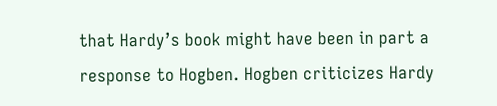that Hardy’s book might have been in part a response to Hogben. Hogben criticizes Hardy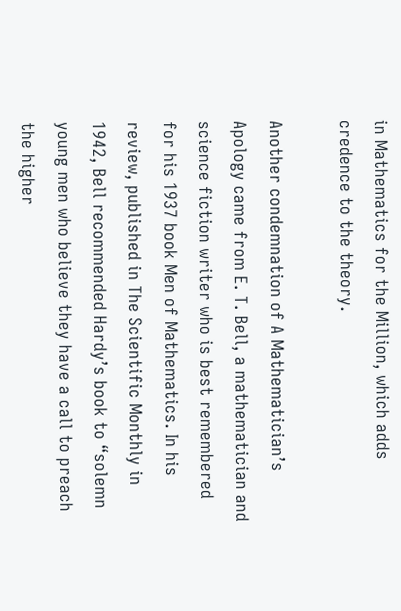in Mathematics for the Million, which adds credence to the theory.

Another condemnation of A Mathematician’s Apology came from E. T. Bell, a mathematician and science fiction writer who is best remembered for his 1937 book Men of Mathematics. In his review, published in The Scientific Monthly in 1942, Bell recommended Hardy’s book to “solemn young men who believe they have a call to preach the higher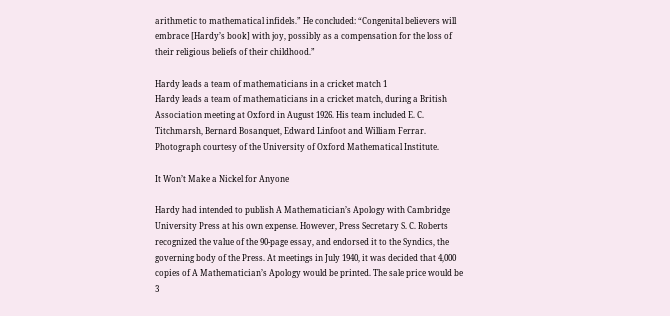arithmetic to mathematical infidels.” He concluded: “Congenital believers will embrace [Hardy’s book] with joy, possibly as a compensation for the loss of their religious beliefs of their childhood.”

Hardy leads a team of mathematicians in a cricket match 1
Hardy leads a team of mathematicians in a cricket match, during a British Association meeting at Oxford in August 1926. His team included E. C. Titchmarsh, Bernard Bosanquet, Edward Linfoot and William Ferrar.
Photograph courtesy of the University of Oxford Mathematical Institute.

It Won’t Make a Nickel for Anyone

Hardy had intended to publish A Mathematician’s Apology with Cambridge University Press at his own expense. However, Press Secretary S. C. Roberts recognized the value of the 90-page essay, and endorsed it to the Syndics, the governing body of the Press. At meetings in July 1940, it was decided that 4,000 copies of A Mathematician’s Apology would be printed. The sale price would be 3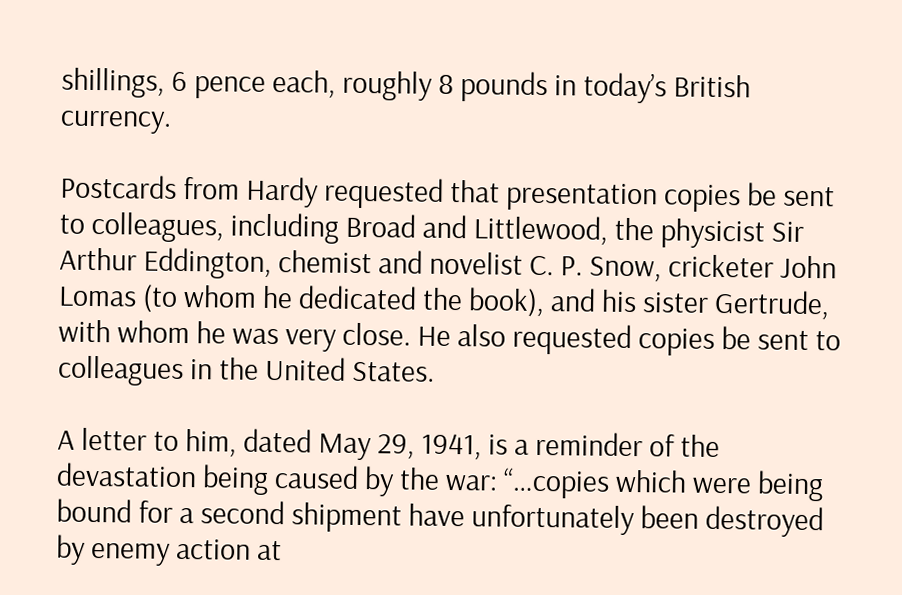shillings, 6 pence each, roughly 8 pounds in today’s British currency.

Postcards from Hardy requested that presentation copies be sent to colleagues, including Broad and Littlewood, the physicist Sir Arthur Eddington, chemist and novelist C. P. Snow, cricketer John Lomas (to whom he dedicated the book), and his sister Gertrude, with whom he was very close. He also requested copies be sent to colleagues in the United States.

A letter to him, dated May 29, 1941, is a reminder of the devastation being caused by the war: “…copies which were being bound for a second shipment have unfortunately been destroyed by enemy action at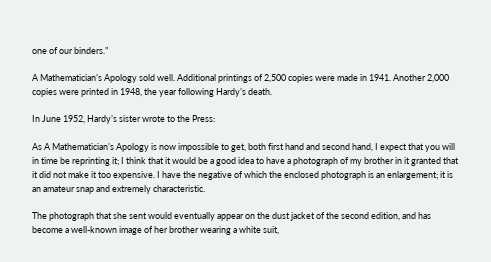one of our binders.”

A Mathematician’s Apology sold well. Additional printings of 2,500 copies were made in 1941. Another 2,000 copies were printed in 1948, the year following Hardy’s death.

In June 1952, Hardy’s sister wrote to the Press:

As A Mathematician’s Apology is now impossible to get, both first hand and second hand, I expect that you will in time be reprinting it; I think that it would be a good idea to have a photograph of my brother in it granted that it did not make it too expensive. I have the negative of which the enclosed photograph is an enlargement; it is an amateur snap and extremely characteristic.

The photograph that she sent would eventually appear on the dust jacket of the second edition, and has become a well-known image of her brother wearing a white suit,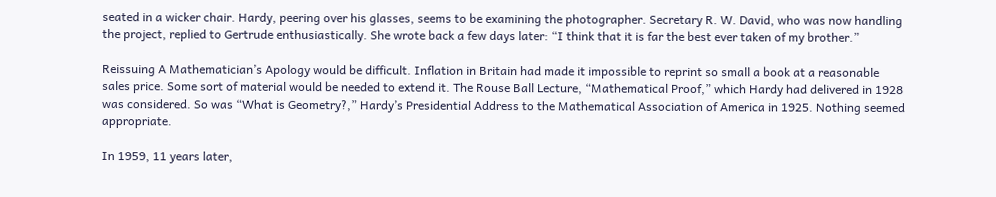seated in a wicker chair. Hardy, peering over his glasses, seems to be examining the photographer. Secretary R. W. David, who was now handling the project, replied to Gertrude enthusiastically. She wrote back a few days later: “I think that it is far the best ever taken of my brother.”

Reissuing A Mathematician’s Apology would be difficult. Inflation in Britain had made it impossible to reprint so small a book at a reasonable sales price. Some sort of material would be needed to extend it. The Rouse Ball Lecture, “Mathematical Proof,” which Hardy had delivered in 1928 was considered. So was “What is Geometry?,” Hardy’s Presidential Address to the Mathematical Association of America in 1925. Nothing seemed appropriate.

In 1959, 11 years later,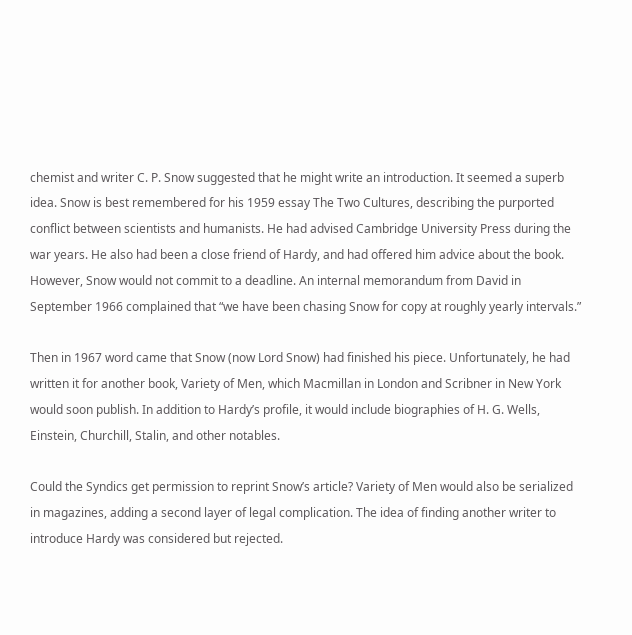chemist and writer C. P. Snow suggested that he might write an introduction. It seemed a superb idea. Snow is best remembered for his 1959 essay The Two Cultures, describing the purported conflict between scientists and humanists. He had advised Cambridge University Press during the war years. He also had been a close friend of Hardy, and had offered him advice about the book. However, Snow would not commit to a deadline. An internal memorandum from David in September 1966 complained that “we have been chasing Snow for copy at roughly yearly intervals.”

Then in 1967 word came that Snow (now Lord Snow) had finished his piece. Unfortunately, he had written it for another book, Variety of Men, which Macmillan in London and Scribner in New York would soon publish. In addition to Hardy’s profile, it would include biographies of H. G. Wells, Einstein, Churchill, Stalin, and other notables.

Could the Syndics get permission to reprint Snow’s article? Variety of Men would also be serialized in magazines, adding a second layer of legal complication. The idea of finding another writer to introduce Hardy was considered but rejected.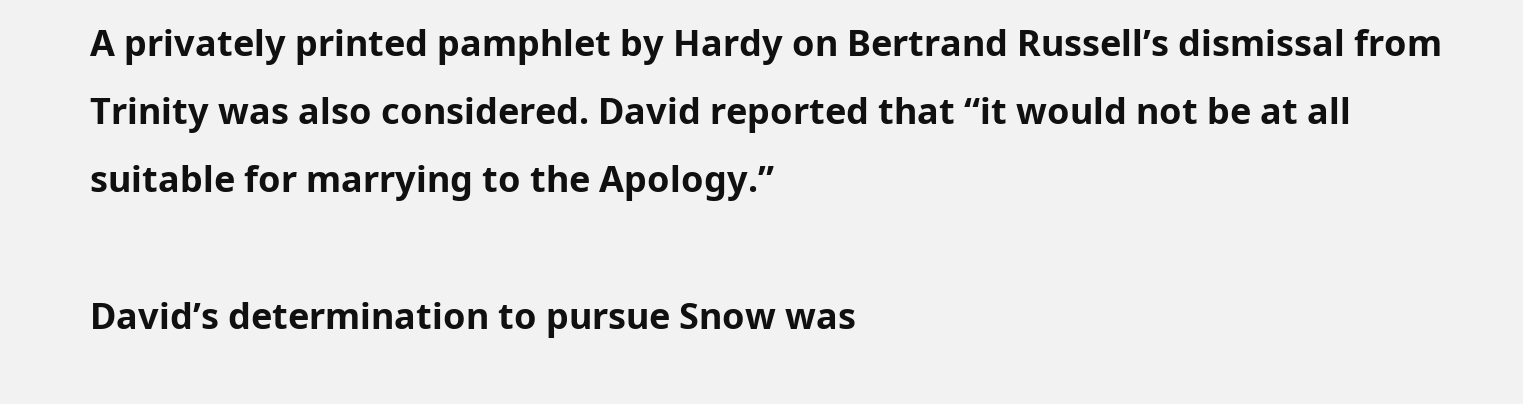A privately printed pamphlet by Hardy on Bertrand Russell’s dismissal from Trinity was also considered. David reported that “it would not be at all suitable for marrying to the Apology.”

David’s determination to pursue Snow was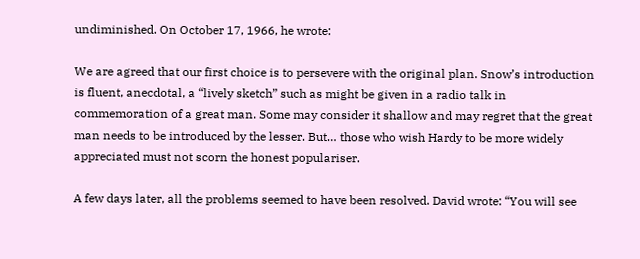undiminished. On October 17, 1966, he wrote:

We are agreed that our first choice is to persevere with the original plan. Snow’s introduction is fluent, anecdotal, a “lively sketch” such as might be given in a radio talk in commemoration of a great man. Some may consider it shallow and may regret that the great man needs to be introduced by the lesser. But… those who wish Hardy to be more widely appreciated must not scorn the honest populariser.

A few days later, all the problems seemed to have been resolved. David wrote: “You will see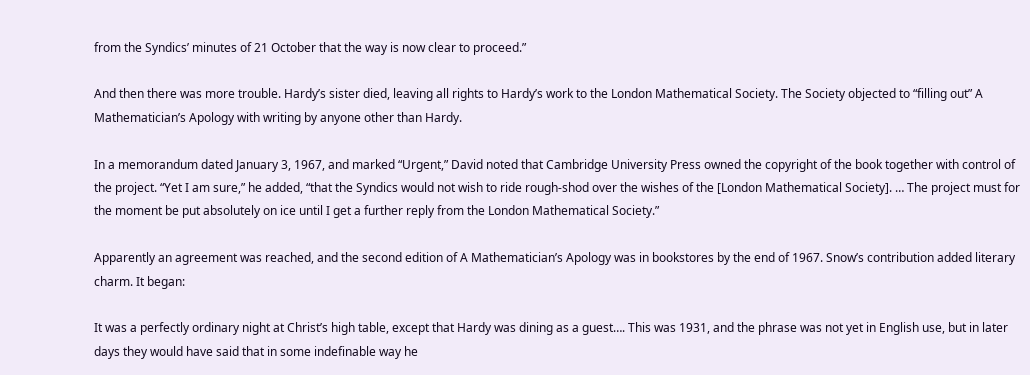from the Syndics’ minutes of 21 October that the way is now clear to proceed.”

And then there was more trouble. Hardy’s sister died, leaving all rights to Hardy’s work to the London Mathematical Society. The Society objected to “filling out” A Mathematician’s Apology with writing by anyone other than Hardy.

In a memorandum dated January 3, 1967, and marked “Urgent,” David noted that Cambridge University Press owned the copyright of the book together with control of the project. “Yet I am sure,” he added, “that the Syndics would not wish to ride rough-shod over the wishes of the [London Mathematical Society]. … The project must for the moment be put absolutely on ice until I get a further reply from the London Mathematical Society.”

Apparently an agreement was reached, and the second edition of A Mathematician’s Apology was in bookstores by the end of 1967. Snow’s contribution added literary charm. It began:

It was a perfectly ordinary night at Christ’s high table, except that Hardy was dining as a guest…. This was 1931, and the phrase was not yet in English use, but in later days they would have said that in some indefinable way he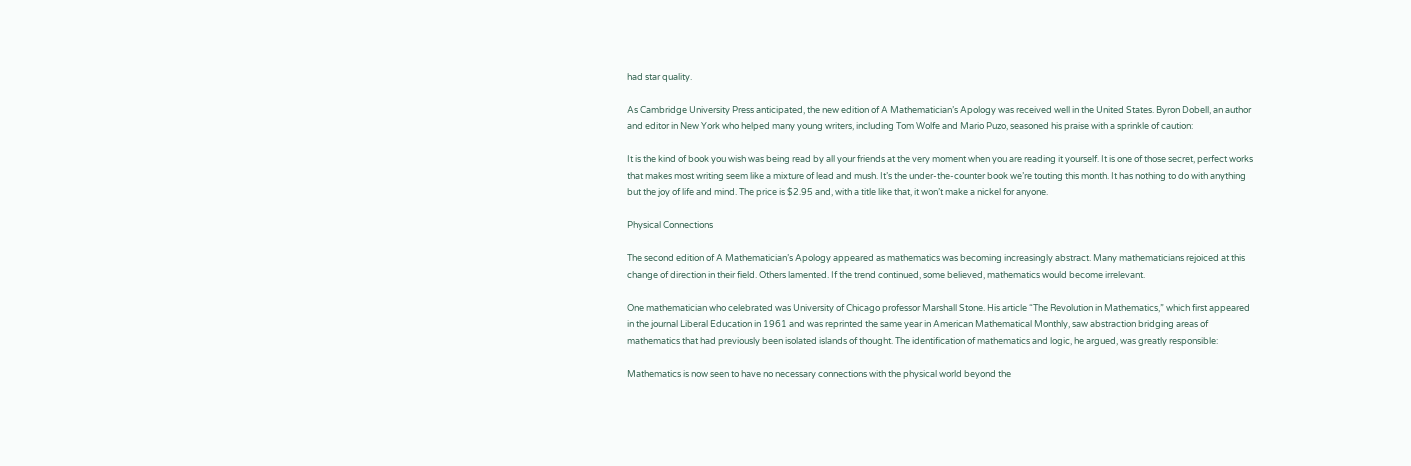had star quality.

As Cambridge University Press anticipated, the new edition of A Mathematician’s Apology was received well in the United States. Byron Dobell, an author and editor in New York who helped many young writers, including Tom Wolfe and Mario Puzo, seasoned his praise with a sprinkle of caution:

It is the kind of book you wish was being read by all your friends at the very moment when you are reading it yourself. It is one of those secret, perfect works that makes most writing seem like a mixture of lead and mush. It’s the under-the-counter book we’re touting this month. It has nothing to do with anything but the joy of life and mind. The price is $2.95 and, with a title like that, it won’t make a nickel for anyone.

Physical Connections

The second edition of A Mathematician’s Apology appeared as mathematics was becoming increasingly abstract. Many mathematicians rejoiced at this change of direction in their field. Others lamented. If the trend continued, some believed, mathematics would become irrelevant.

One mathematician who celebrated was University of Chicago professor Marshall Stone. His article “The Revolution in Mathematics,” which first appeared in the journal Liberal Education in 1961 and was reprinted the same year in American Mathematical Monthly, saw abstraction bridging areas of mathematics that had previously been isolated islands of thought. The identification of mathematics and logic, he argued, was greatly responsible:

Mathematics is now seen to have no necessary connections with the physical world beyond the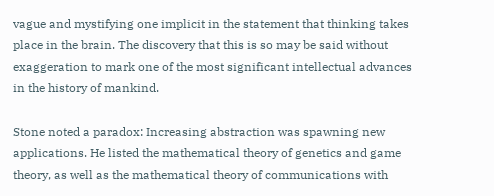vague and mystifying one implicit in the statement that thinking takes place in the brain. The discovery that this is so may be said without exaggeration to mark one of the most significant intellectual advances in the history of mankind.

Stone noted a paradox: Increasing abstraction was spawning new applications. He listed the mathematical theory of genetics and game theory, as well as the mathematical theory of communications with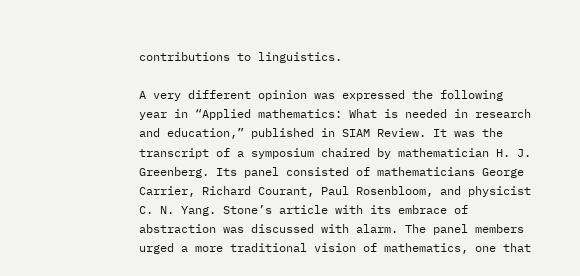contributions to linguistics.

A very different opinion was expressed the following year in “Applied mathematics: What is needed in research and education,” published in SIAM Review. It was the transcript of a symposium chaired by mathematician H. J. Greenberg. Its panel consisted of mathematicians George Carrier, Richard Courant, Paul Rosenbloom, and physicist C. N. Yang. Stone’s article with its embrace of abstraction was discussed with alarm. The panel members urged a more traditional vision of mathematics, one that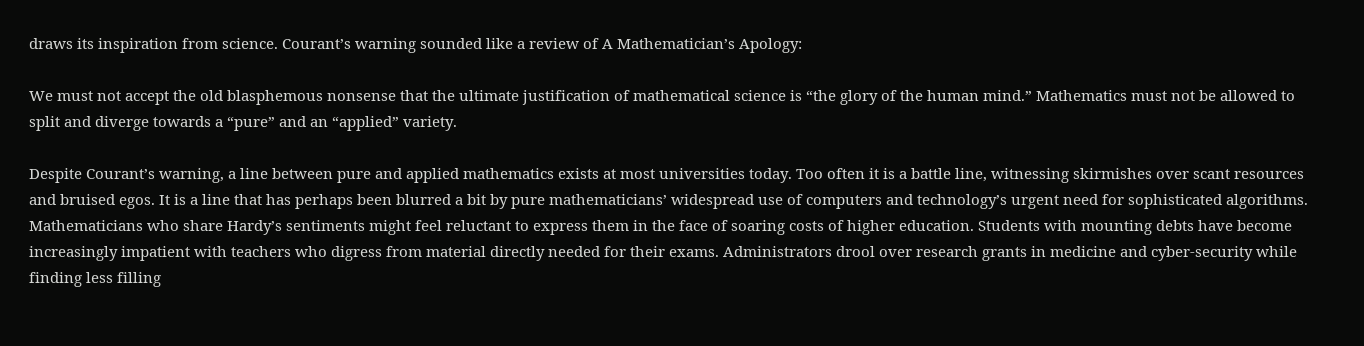draws its inspiration from science. Courant’s warning sounded like a review of A Mathematician’s Apology:

We must not accept the old blasphemous nonsense that the ultimate justification of mathematical science is “the glory of the human mind.” Mathematics must not be allowed to split and diverge towards a “pure” and an “applied” variety.

Despite Courant’s warning, a line between pure and applied mathematics exists at most universities today. Too often it is a battle line, witnessing skirmishes over scant resources and bruised egos. It is a line that has perhaps been blurred a bit by pure mathematicians’ widespread use of computers and technology’s urgent need for sophisticated algorithms. Mathematicians who share Hardy’s sentiments might feel reluctant to express them in the face of soaring costs of higher education. Students with mounting debts have become increasingly impatient with teachers who digress from material directly needed for their exams. Administrators drool over research grants in medicine and cyber-security while finding less filling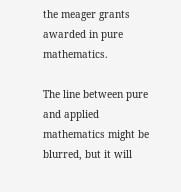the meager grants awarded in pure mathematics.

The line between pure and applied mathematics might be blurred, but it will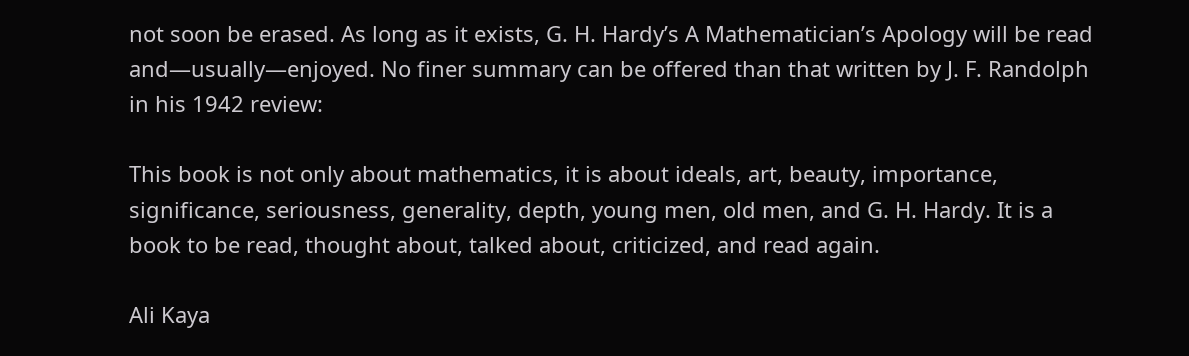not soon be erased. As long as it exists, G. H. Hardy’s A Mathematician’s Apology will be read and—usually—enjoyed. No finer summary can be offered than that written by J. F. Randolph in his 1942 review:

This book is not only about mathematics, it is about ideals, art, beauty, importance, significance, seriousness, generality, depth, young men, old men, and G. H. Hardy. It is a book to be read, thought about, talked about, criticized, and read again.

Ali Kaya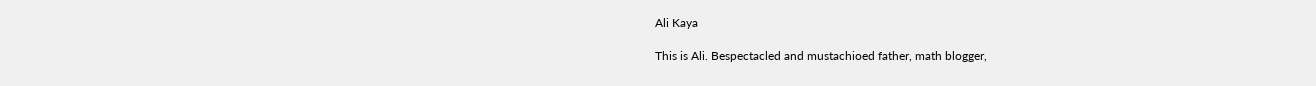Ali Kaya

This is Ali. Bespectacled and mustachioed father, math blogger,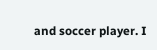and soccer player. I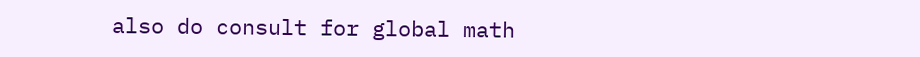also do consult for global math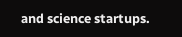and science startups.